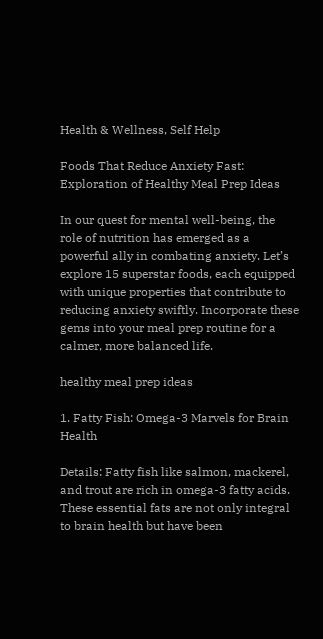Health & Wellness, Self Help

Foods That Reduce Anxiety Fast: Exploration of Healthy Meal Prep Ideas

In our quest for mental well-being, the role of nutrition has emerged as a powerful ally in combating anxiety. Let’s explore 15 superstar foods, each equipped with unique properties that contribute to reducing anxiety swiftly. Incorporate these gems into your meal prep routine for a calmer, more balanced life.

healthy meal prep ideas

1. Fatty Fish: Omega-3 Marvels for Brain Health

Details: Fatty fish like salmon, mackerel, and trout are rich in omega-3 fatty acids. These essential fats are not only integral to brain health but have been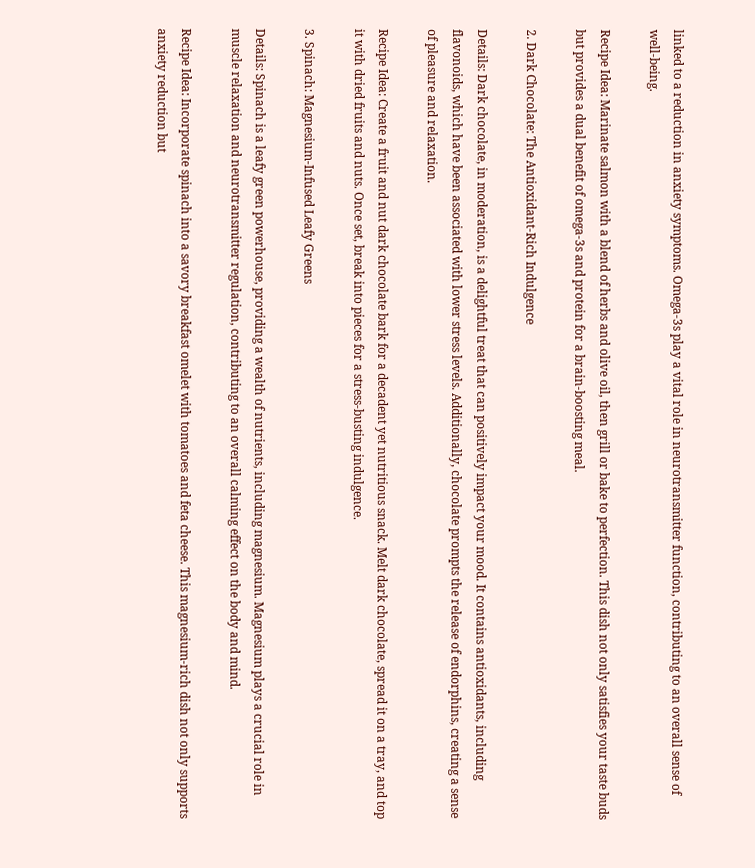linked to a reduction in anxiety symptoms. Omega-3s play a vital role in neurotransmitter function, contributing to an overall sense of well-being.

Recipe Idea: Marinate salmon with a blend of herbs and olive oil, then grill or bake to perfection. This dish not only satisfies your taste buds but provides a dual benefit of omega-3s and protein for a brain-boosting meal.

2. Dark Chocolate: The Antioxidant-Rich Indulgence

Details: Dark chocolate, in moderation, is a delightful treat that can positively impact your mood. It contains antioxidants, including flavonoids, which have been associated with lower stress levels. Additionally, chocolate prompts the release of endorphins, creating a sense of pleasure and relaxation.

Recipe Idea: Create a fruit and nut dark chocolate bark for a decadent yet nutritious snack. Melt dark chocolate, spread it on a tray, and top it with dried fruits and nuts. Once set, break into pieces for a stress-busting indulgence.

3. Spinach: Magnesium-Infused Leafy Greens

Details: Spinach is a leafy green powerhouse, providing a wealth of nutrients, including magnesium. Magnesium plays a crucial role in muscle relaxation and neurotransmitter regulation, contributing to an overall calming effect on the body and mind.

Recipe Idea: Incorporate spinach into a savory breakfast omelet with tomatoes and feta cheese. This magnesium-rich dish not only supports anxiety reduction but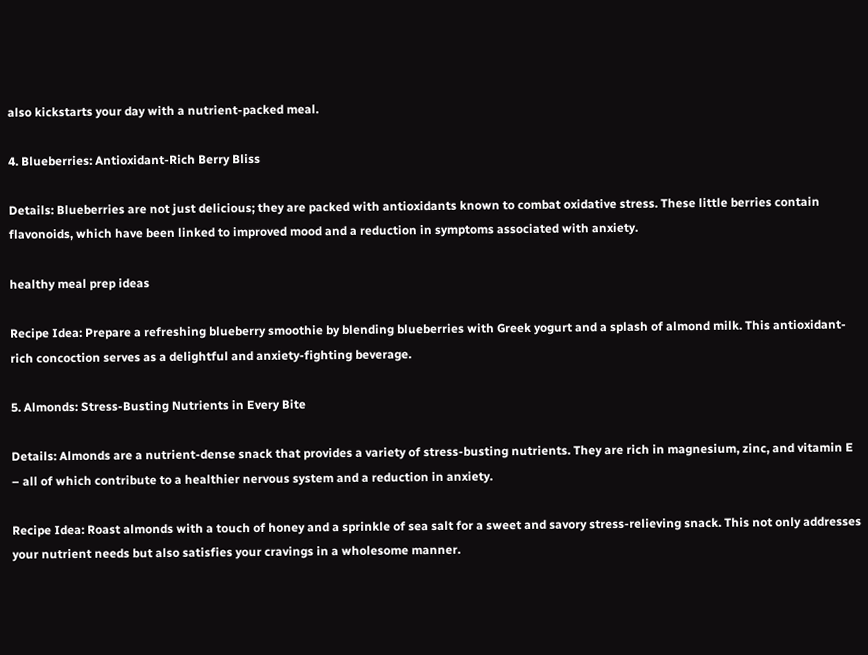also kickstarts your day with a nutrient-packed meal.

4. Blueberries: Antioxidant-Rich Berry Bliss

Details: Blueberries are not just delicious; they are packed with antioxidants known to combat oxidative stress. These little berries contain flavonoids, which have been linked to improved mood and a reduction in symptoms associated with anxiety.

healthy meal prep ideas

Recipe Idea: Prepare a refreshing blueberry smoothie by blending blueberries with Greek yogurt and a splash of almond milk. This antioxidant-rich concoction serves as a delightful and anxiety-fighting beverage.

5. Almonds: Stress-Busting Nutrients in Every Bite

Details: Almonds are a nutrient-dense snack that provides a variety of stress-busting nutrients. They are rich in magnesium, zinc, and vitamin E – all of which contribute to a healthier nervous system and a reduction in anxiety.

Recipe Idea: Roast almonds with a touch of honey and a sprinkle of sea salt for a sweet and savory stress-relieving snack. This not only addresses your nutrient needs but also satisfies your cravings in a wholesome manner.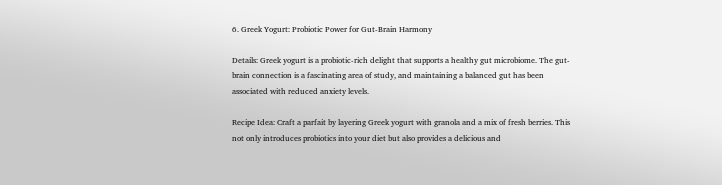6. Greek Yogurt: Probiotic Power for Gut-Brain Harmony

Details: Greek yogurt is a probiotic-rich delight that supports a healthy gut microbiome. The gut-brain connection is a fascinating area of study, and maintaining a balanced gut has been associated with reduced anxiety levels.

Recipe Idea: Craft a parfait by layering Greek yogurt with granola and a mix of fresh berries. This not only introduces probiotics into your diet but also provides a delicious and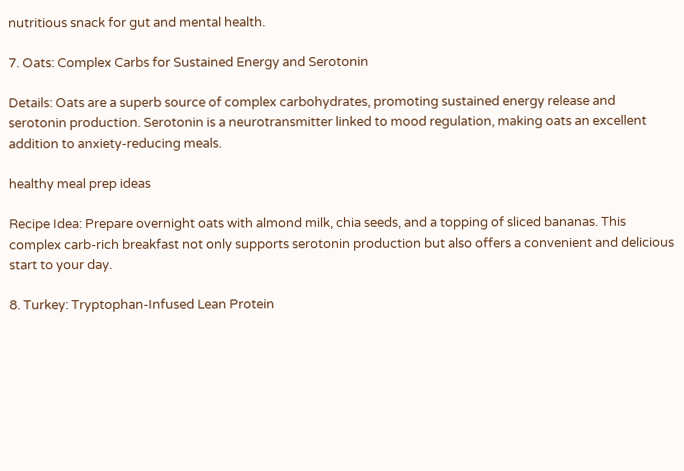nutritious snack for gut and mental health.

7. Oats: Complex Carbs for Sustained Energy and Serotonin

Details: Oats are a superb source of complex carbohydrates, promoting sustained energy release and serotonin production. Serotonin is a neurotransmitter linked to mood regulation, making oats an excellent addition to anxiety-reducing meals.

healthy meal prep ideas

Recipe Idea: Prepare overnight oats with almond milk, chia seeds, and a topping of sliced bananas. This complex carb-rich breakfast not only supports serotonin production but also offers a convenient and delicious start to your day.

8. Turkey: Tryptophan-Infused Lean Protein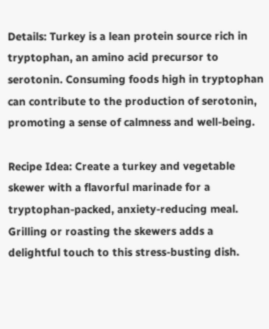Details: Turkey is a lean protein source rich in tryptophan, an amino acid precursor to serotonin. Consuming foods high in tryptophan can contribute to the production of serotonin, promoting a sense of calmness and well-being.

Recipe Idea: Create a turkey and vegetable skewer with a flavorful marinade for a tryptophan-packed, anxiety-reducing meal. Grilling or roasting the skewers adds a delightful touch to this stress-busting dish.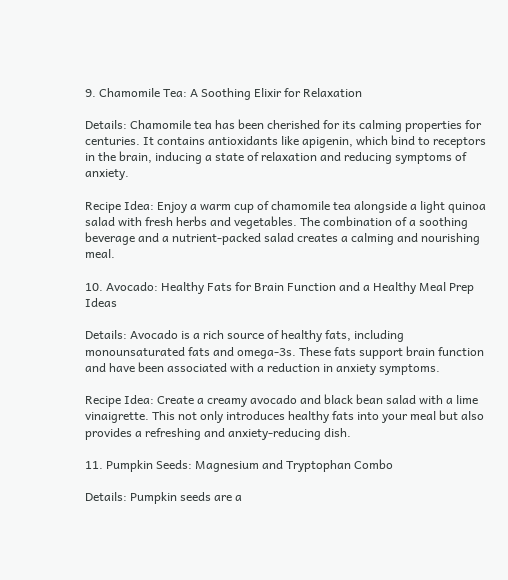9. Chamomile Tea: A Soothing Elixir for Relaxation

Details: Chamomile tea has been cherished for its calming properties for centuries. It contains antioxidants like apigenin, which bind to receptors in the brain, inducing a state of relaxation and reducing symptoms of anxiety.

Recipe Idea: Enjoy a warm cup of chamomile tea alongside a light quinoa salad with fresh herbs and vegetables. The combination of a soothing beverage and a nutrient-packed salad creates a calming and nourishing meal.

10. Avocado: Healthy Fats for Brain Function and a Healthy Meal Prep Ideas

Details: Avocado is a rich source of healthy fats, including monounsaturated fats and omega-3s. These fats support brain function and have been associated with a reduction in anxiety symptoms.

Recipe Idea: Create a creamy avocado and black bean salad with a lime vinaigrette. This not only introduces healthy fats into your meal but also provides a refreshing and anxiety-reducing dish.

11. Pumpkin Seeds: Magnesium and Tryptophan Combo

Details: Pumpkin seeds are a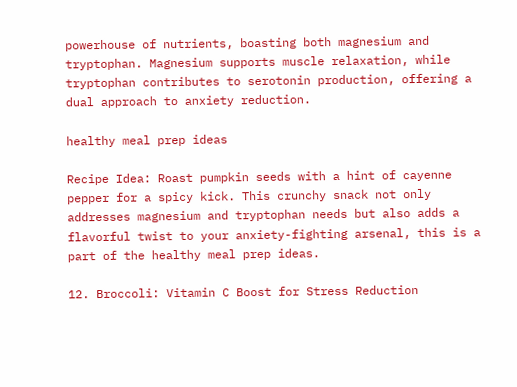powerhouse of nutrients, boasting both magnesium and tryptophan. Magnesium supports muscle relaxation, while tryptophan contributes to serotonin production, offering a dual approach to anxiety reduction.

healthy meal prep ideas

Recipe Idea: Roast pumpkin seeds with a hint of cayenne pepper for a spicy kick. This crunchy snack not only addresses magnesium and tryptophan needs but also adds a flavorful twist to your anxiety-fighting arsenal, this is a part of the healthy meal prep ideas.

12. Broccoli: Vitamin C Boost for Stress Reduction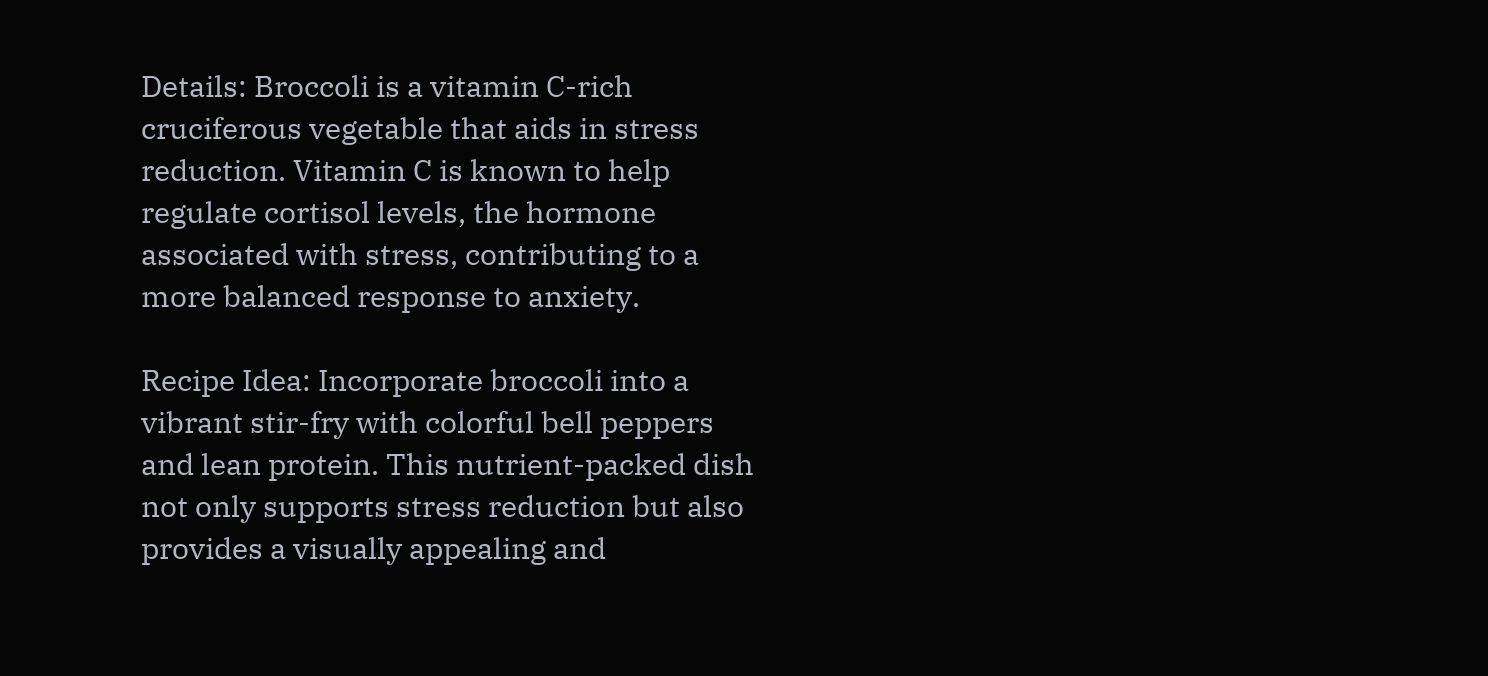Details: Broccoli is a vitamin C-rich cruciferous vegetable that aids in stress reduction. Vitamin C is known to help regulate cortisol levels, the hormone associated with stress, contributing to a more balanced response to anxiety.

Recipe Idea: Incorporate broccoli into a vibrant stir-fry with colorful bell peppers and lean protein. This nutrient-packed dish not only supports stress reduction but also provides a visually appealing and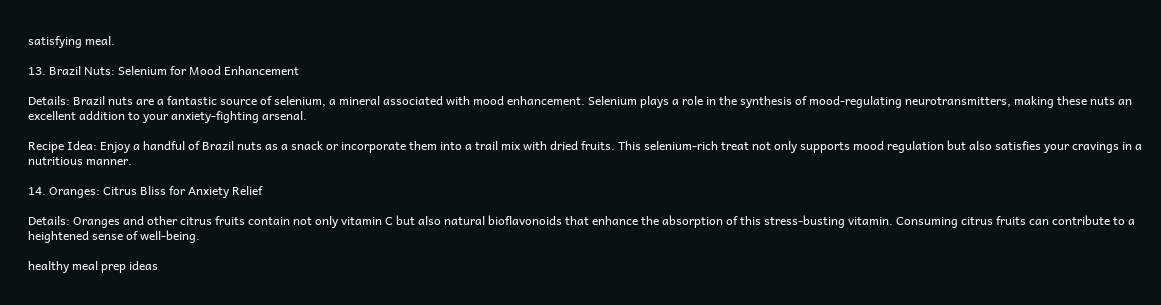satisfying meal.

13. Brazil Nuts: Selenium for Mood Enhancement

Details: Brazil nuts are a fantastic source of selenium, a mineral associated with mood enhancement. Selenium plays a role in the synthesis of mood-regulating neurotransmitters, making these nuts an excellent addition to your anxiety-fighting arsenal.

Recipe Idea: Enjoy a handful of Brazil nuts as a snack or incorporate them into a trail mix with dried fruits. This selenium-rich treat not only supports mood regulation but also satisfies your cravings in a nutritious manner.

14. Oranges: Citrus Bliss for Anxiety Relief

Details: Oranges and other citrus fruits contain not only vitamin C but also natural bioflavonoids that enhance the absorption of this stress-busting vitamin. Consuming citrus fruits can contribute to a heightened sense of well-being.

healthy meal prep ideas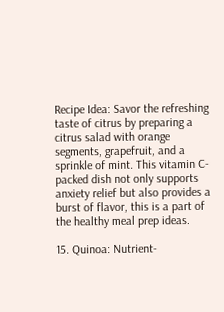Recipe Idea: Savor the refreshing taste of citrus by preparing a citrus salad with orange segments, grapefruit, and a sprinkle of mint. This vitamin C-packed dish not only supports anxiety relief but also provides a burst of flavor, this is a part of the healthy meal prep ideas.

15. Quinoa: Nutrient-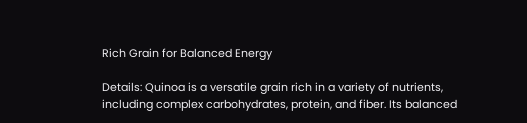Rich Grain for Balanced Energy

Details: Quinoa is a versatile grain rich in a variety of nutrients, including complex carbohydrates, protein, and fiber. Its balanced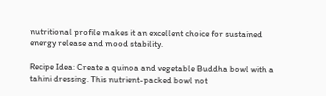nutritional profile makes it an excellent choice for sustained energy release and mood stability.

Recipe Idea: Create a quinoa and vegetable Buddha bowl with a tahini dressing. This nutrient-packed bowl not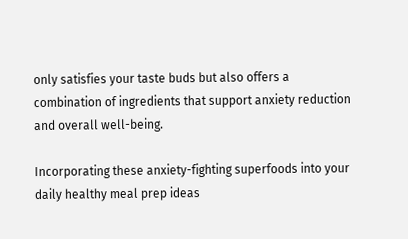only satisfies your taste buds but also offers a combination of ingredients that support anxiety reduction and overall well-being.

Incorporating these anxiety-fighting superfoods into your daily healthy meal prep ideas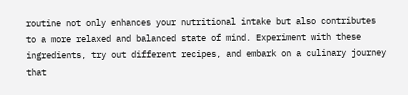routine not only enhances your nutritional intake but also contributes to a more relaxed and balanced state of mind. Experiment with these ingredients, try out different recipes, and embark on a culinary journey that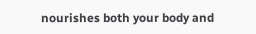nourishes both your body and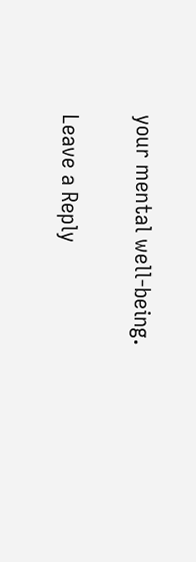your mental well-being.

Leave a Reply